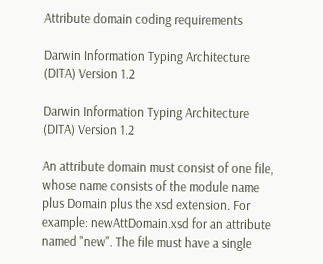Attribute domain coding requirements

Darwin Information Typing Architecture (DITA) Version 1.2

Darwin Information Typing Architecture (DITA) Version 1.2

An attribute domain must consist of one file, whose name consists of the module name plus Domain plus the xsd extension. For example: newAttDomain.xsd for an attribute named "new". The file must have a single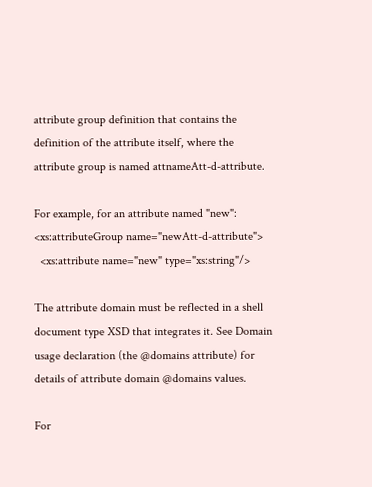attribute group definition that contains the definition of the attribute itself, where the attribute group is named attnameAtt-d-attribute.

For example, for an attribute named "new":
<xs:attributeGroup name="newAtt-d-attribute">
  <xs:attribute name="new" type="xs:string"/>

The attribute domain must be reflected in a shell document type XSD that integrates it. See Domain usage declaration (the @domains attribute) for details of attribute domain @domains values.

For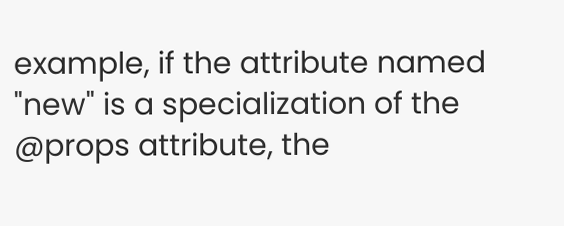example, if the attribute named "new" is a specialization of the @props attribute, the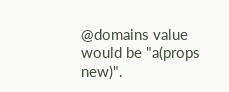@domains value would be "a(props new)".